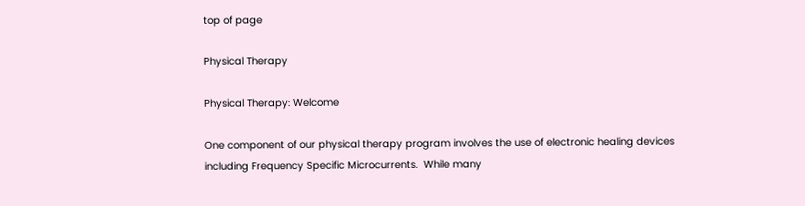top of page

Physical Therapy

Physical Therapy: Welcome

One component of our physical therapy program involves the use of electronic healing devices including Frequency Specific Microcurrents.  While many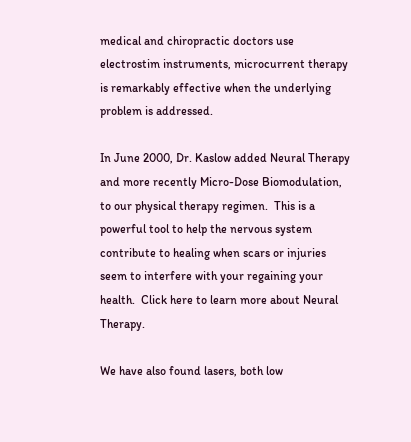medical and chiropractic doctors use electrostim instruments, microcurrent therapy is remarkably effective when the underlying problem is addressed.

In June 2000, Dr. Kaslow added Neural Therapy and more recently Micro-Dose Biomodulation, to our physical therapy regimen.  This is a powerful tool to help the nervous system contribute to healing when scars or injuries seem to interfere with your regaining your health.  Click here to learn more about Neural Therapy.

We have also found lasers, both low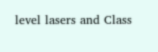level lasers and Class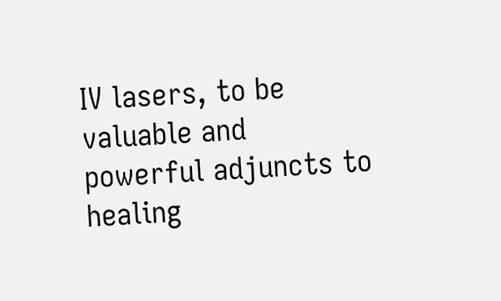IV lasers, to be valuable and powerful adjuncts to healing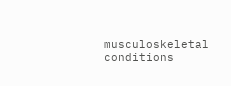musculoskeletal conditions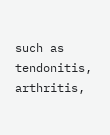such as tendonitis, arthritis,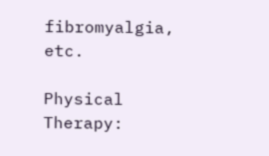fibromyalgia, etc.

Physical Therapy: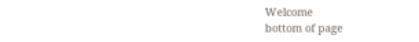Welcome
bottom of page